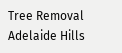Tree Removal Adelaide Hills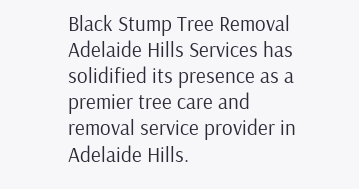Black Stump Tree Removal Adelaide Hills Services has solidified its presence as a premier tree care and removal service provider in Adelaide Hills.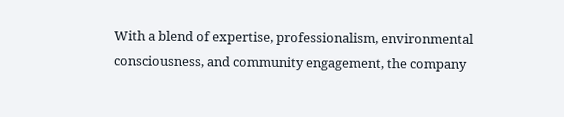With a blend of expertise, professionalism, environmental consciousness, and community engagement, the company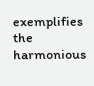exemplifies the harmonious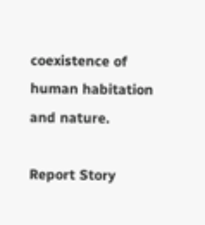coexistence of human habitation and nature.

Report Story